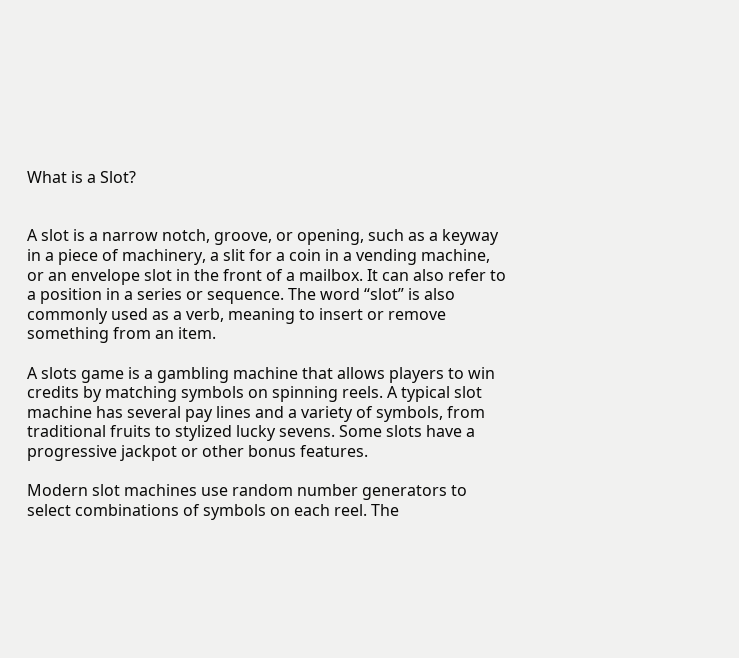What is a Slot?


A slot is a narrow notch, groove, or opening, such as a keyway in a piece of machinery, a slit for a coin in a vending machine, or an envelope slot in the front of a mailbox. It can also refer to a position in a series or sequence. The word “slot” is also commonly used as a verb, meaning to insert or remove something from an item.

A slots game is a gambling machine that allows players to win credits by matching symbols on spinning reels. A typical slot machine has several pay lines and a variety of symbols, from traditional fruits to stylized lucky sevens. Some slots have a progressive jackpot or other bonus features.

Modern slot machines use random number generators to select combinations of symbols on each reel. The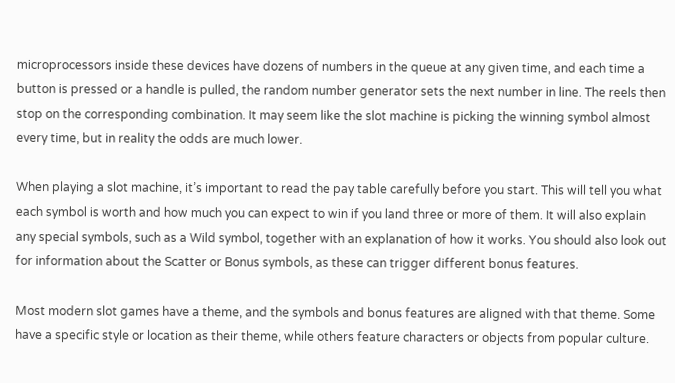microprocessors inside these devices have dozens of numbers in the queue at any given time, and each time a button is pressed or a handle is pulled, the random number generator sets the next number in line. The reels then stop on the corresponding combination. It may seem like the slot machine is picking the winning symbol almost every time, but in reality the odds are much lower.

When playing a slot machine, it’s important to read the pay table carefully before you start. This will tell you what each symbol is worth and how much you can expect to win if you land three or more of them. It will also explain any special symbols, such as a Wild symbol, together with an explanation of how it works. You should also look out for information about the Scatter or Bonus symbols, as these can trigger different bonus features.

Most modern slot games have a theme, and the symbols and bonus features are aligned with that theme. Some have a specific style or location as their theme, while others feature characters or objects from popular culture.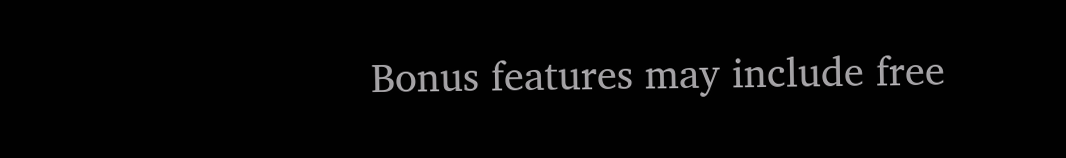Bonus features may include free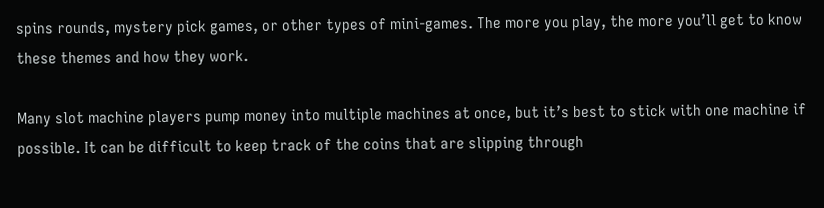spins rounds, mystery pick games, or other types of mini-games. The more you play, the more you’ll get to know these themes and how they work.

Many slot machine players pump money into multiple machines at once, but it’s best to stick with one machine if possible. It can be difficult to keep track of the coins that are slipping through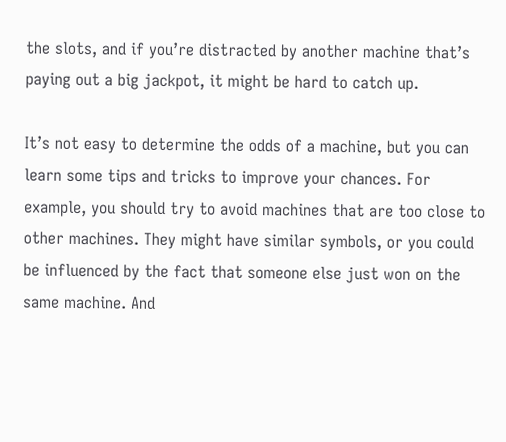the slots, and if you’re distracted by another machine that’s paying out a big jackpot, it might be hard to catch up.

It’s not easy to determine the odds of a machine, but you can learn some tips and tricks to improve your chances. For example, you should try to avoid machines that are too close to other machines. They might have similar symbols, or you could be influenced by the fact that someone else just won on the same machine. And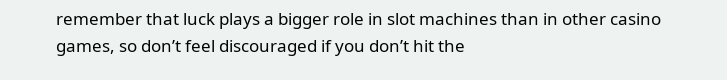remember that luck plays a bigger role in slot machines than in other casino games, so don’t feel discouraged if you don’t hit the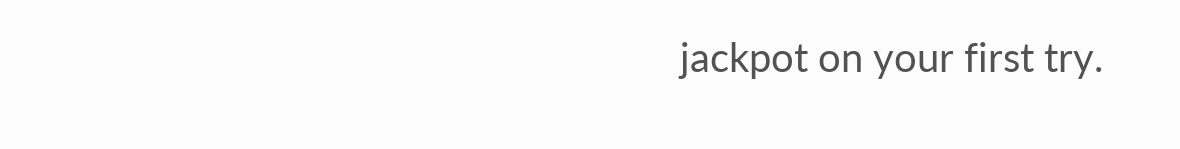jackpot on your first try.